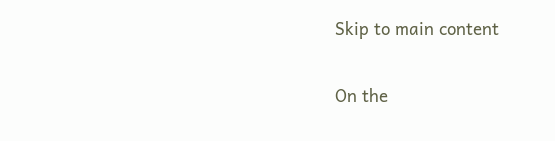Skip to main content

On the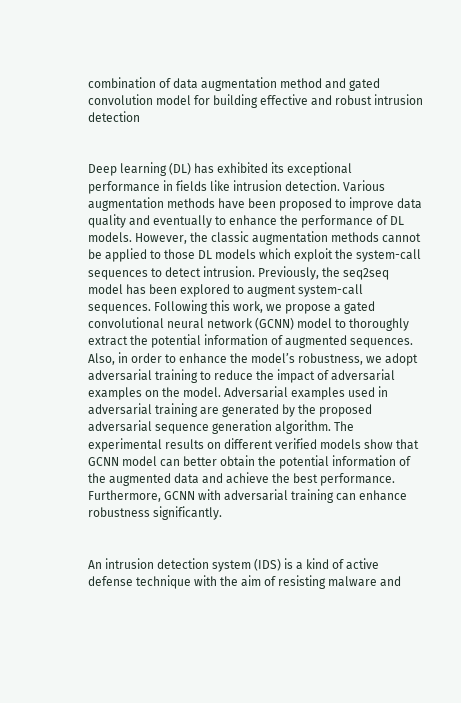combination of data augmentation method and gated convolution model for building effective and robust intrusion detection


Deep learning (DL) has exhibited its exceptional performance in fields like intrusion detection. Various augmentation methods have been proposed to improve data quality and eventually to enhance the performance of DL models. However, the classic augmentation methods cannot be applied to those DL models which exploit the system-call sequences to detect intrusion. Previously, the seq2seq model has been explored to augment system-call sequences. Following this work, we propose a gated convolutional neural network (GCNN) model to thoroughly extract the potential information of augmented sequences. Also, in order to enhance the model’s robustness, we adopt adversarial training to reduce the impact of adversarial examples on the model. Adversarial examples used in adversarial training are generated by the proposed adversarial sequence generation algorithm. The experimental results on different verified models show that GCNN model can better obtain the potential information of the augmented data and achieve the best performance. Furthermore, GCNN with adversarial training can enhance robustness significantly.


An intrusion detection system (IDS) is a kind of active defense technique with the aim of resisting malware and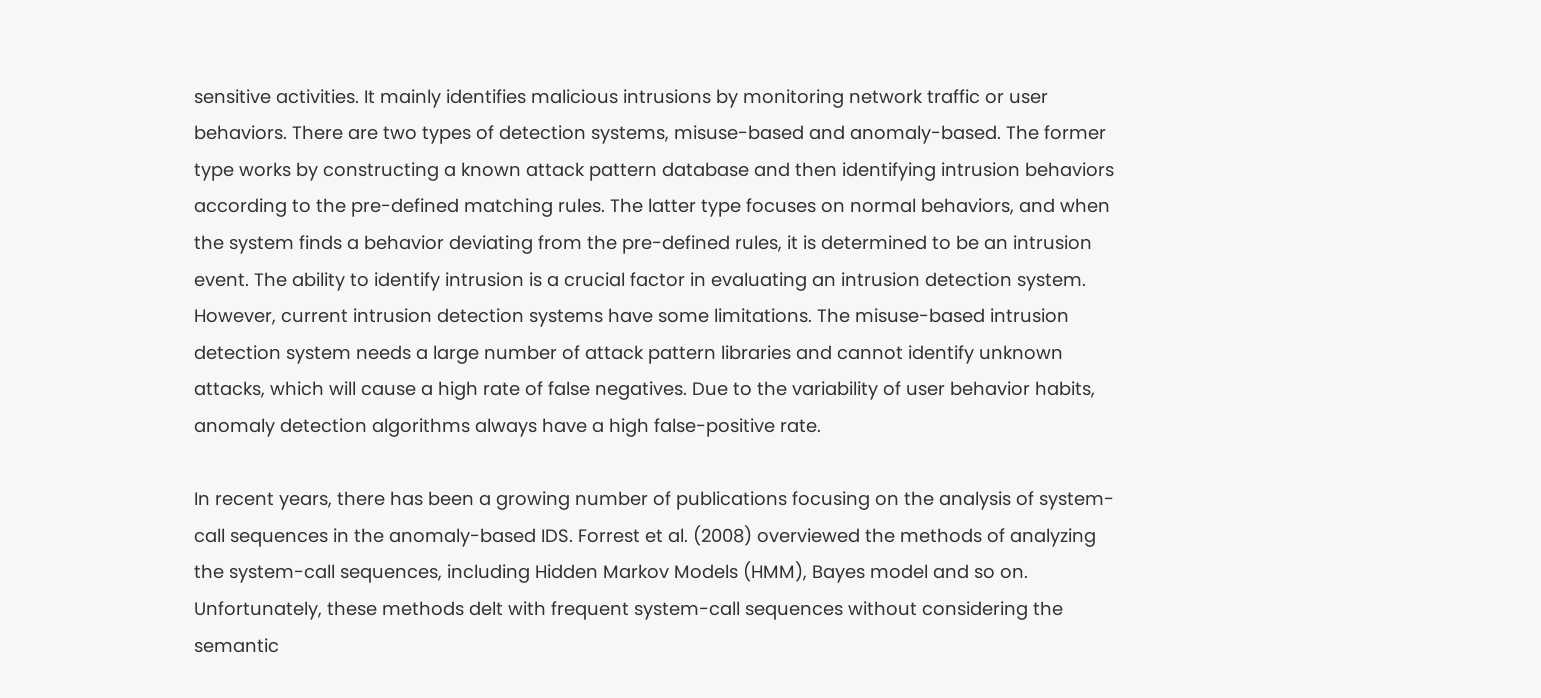sensitive activities. It mainly identifies malicious intrusions by monitoring network traffic or user behaviors. There are two types of detection systems, misuse-based and anomaly-based. The former type works by constructing a known attack pattern database and then identifying intrusion behaviors according to the pre-defined matching rules. The latter type focuses on normal behaviors, and when the system finds a behavior deviating from the pre-defined rules, it is determined to be an intrusion event. The ability to identify intrusion is a crucial factor in evaluating an intrusion detection system. However, current intrusion detection systems have some limitations. The misuse-based intrusion detection system needs a large number of attack pattern libraries and cannot identify unknown attacks, which will cause a high rate of false negatives. Due to the variability of user behavior habits, anomaly detection algorithms always have a high false-positive rate.

In recent years, there has been a growing number of publications focusing on the analysis of system-call sequences in the anomaly-based IDS. Forrest et al. (2008) overviewed the methods of analyzing the system-call sequences, including Hidden Markov Models (HMM), Bayes model and so on. Unfortunately, these methods delt with frequent system-call sequences without considering the semantic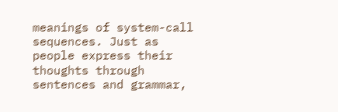meanings of system-call sequences. Just as people express their thoughts through sentences and grammar,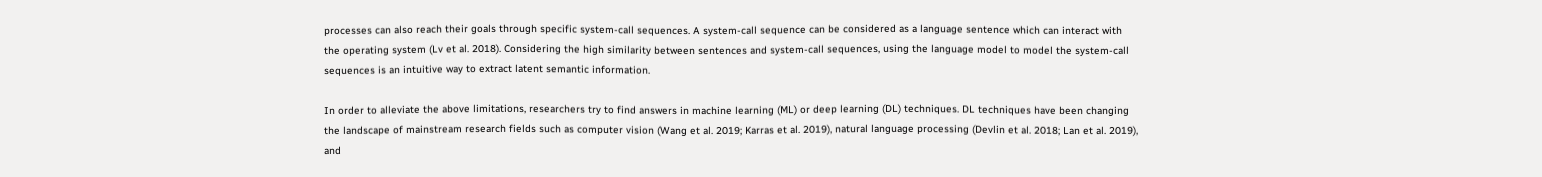processes can also reach their goals through specific system-call sequences. A system-call sequence can be considered as a language sentence which can interact with the operating system (Lv et al. 2018). Considering the high similarity between sentences and system-call sequences, using the language model to model the system-call sequences is an intuitive way to extract latent semantic information.

In order to alleviate the above limitations, researchers try to find answers in machine learning (ML) or deep learning (DL) techniques. DL techniques have been changing the landscape of mainstream research fields such as computer vision (Wang et al. 2019; Karras et al. 2019), natural language processing (Devlin et al. 2018; Lan et al. 2019), and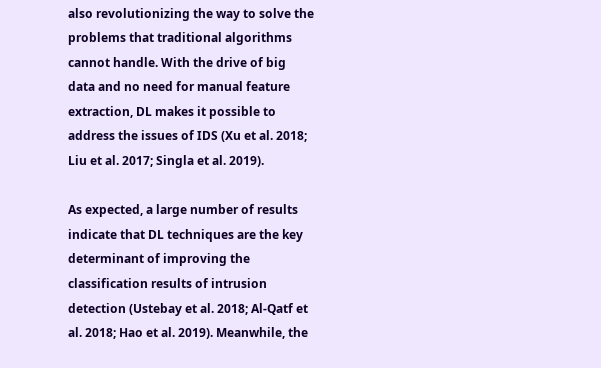also revolutionizing the way to solve the problems that traditional algorithms cannot handle. With the drive of big data and no need for manual feature extraction, DL makes it possible to address the issues of IDS (Xu et al. 2018; Liu et al. 2017; Singla et al. 2019).

As expected, a large number of results indicate that DL techniques are the key determinant of improving the classification results of intrusion detection (Ustebay et al. 2018; Al-Qatf et al. 2018; Hao et al. 2019). Meanwhile, the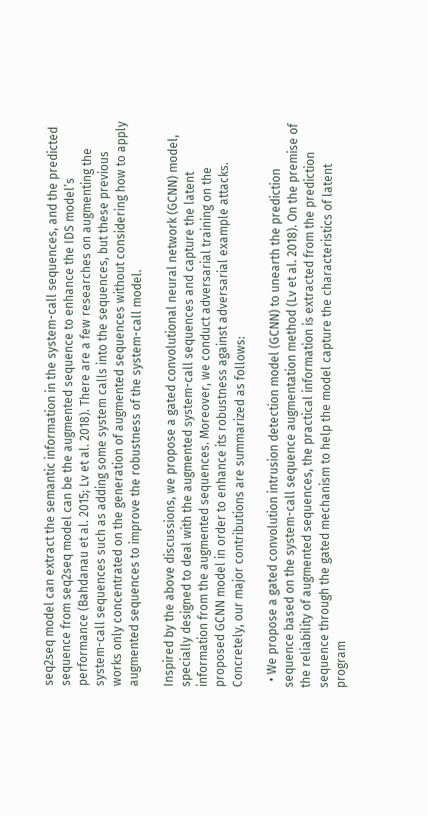seq2seq model can extract the semantic information in the system-call sequences, and the predicted sequence from seq2seq model can be the augmented sequence to enhance the IDS model’s performance (Bahdanau et al. 2015; Lv et al. 2018). There are a few researches on augmenting the system-call sequences such as adding some system calls into the sequences, but these previous works only concentrated on the generation of augmented sequences without considering how to apply augmented sequences to improve the robustness of the system-call model.

Inspired by the above discussions, we propose a gated convolutional neural network (GCNN) model, specially designed to deal with the augmented system-call sequences and capture the latent information from the augmented sequences. Moreover, we conduct adversarial training on the proposed GCNN model in order to enhance its robustness against adversarial example attacks. Concretely, our major contributions are summarized as follows:

  • We propose a gated convolution intrusion detection model (GCNN) to unearth the prediction sequence based on the system-call sequence augmentation method (Lv et al. 2018). On the premise of the reliability of augmented sequences, the practical information is extracted from the prediction sequence through the gated mechanism to help the model capture the characteristics of latent program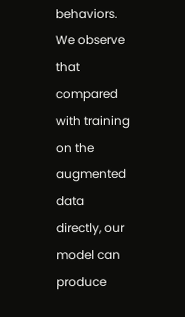behaviors. We observe that compared with training on the augmented data directly, our model can produce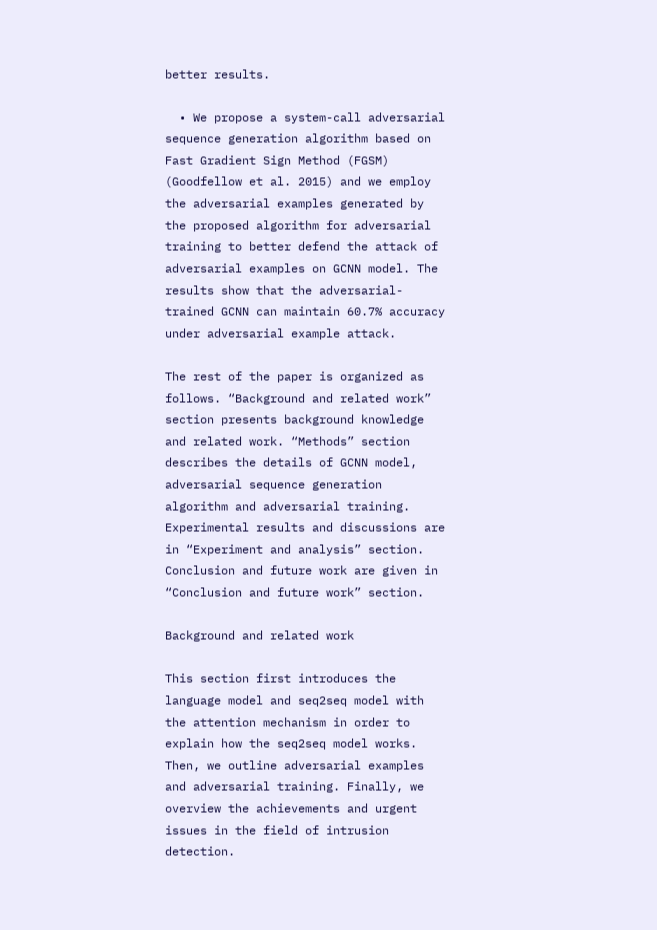better results.

  • We propose a system-call adversarial sequence generation algorithm based on Fast Gradient Sign Method (FGSM) (Goodfellow et al. 2015) and we employ the adversarial examples generated by the proposed algorithm for adversarial training to better defend the attack of adversarial examples on GCNN model. The results show that the adversarial-trained GCNN can maintain 60.7% accuracy under adversarial example attack.

The rest of the paper is organized as follows. “Background and related work” section presents background knowledge and related work. “Methods” section describes the details of GCNN model, adversarial sequence generation algorithm and adversarial training. Experimental results and discussions are in “Experiment and analysis” section. Conclusion and future work are given in “Conclusion and future work” section.

Background and related work

This section first introduces the language model and seq2seq model with the attention mechanism in order to explain how the seq2seq model works. Then, we outline adversarial examples and adversarial training. Finally, we overview the achievements and urgent issues in the field of intrusion detection.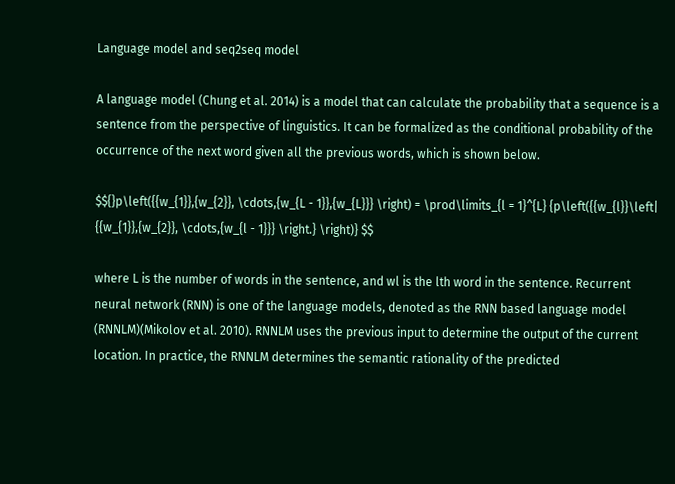Language model and seq2seq model

A language model (Chung et al. 2014) is a model that can calculate the probability that a sequence is a sentence from the perspective of linguistics. It can be formalized as the conditional probability of the occurrence of the next word given all the previous words, which is shown below.

$${}p\left({{w_{1}},{w_{2}}, \cdots,{w_{L - 1}},{w_{L}}} \right) = \prod\limits_{l = 1}^{L} {p\left({{w_{l}}\left| {{w_{1}},{w_{2}}, \cdots,{w_{l - 1}}} \right.} \right)} $$

where L is the number of words in the sentence, and wl is the lth word in the sentence. Recurrent neural network (RNN) is one of the language models, denoted as the RNN based language model (RNNLM)(Mikolov et al. 2010). RNNLM uses the previous input to determine the output of the current location. In practice, the RNNLM determines the semantic rationality of the predicted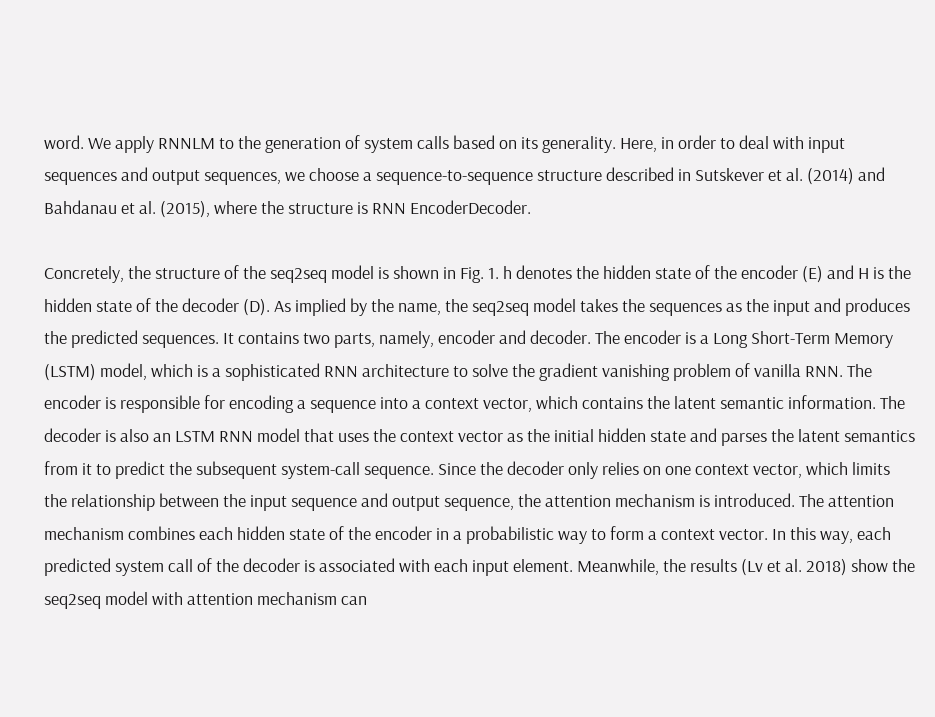word. We apply RNNLM to the generation of system calls based on its generality. Here, in order to deal with input sequences and output sequences, we choose a sequence-to-sequence structure described in Sutskever et al. (2014) and Bahdanau et al. (2015), where the structure is RNN EncoderDecoder.

Concretely, the structure of the seq2seq model is shown in Fig. 1. h denotes the hidden state of the encoder (E) and H is the hidden state of the decoder (D). As implied by the name, the seq2seq model takes the sequences as the input and produces the predicted sequences. It contains two parts, namely, encoder and decoder. The encoder is a Long Short-Term Memory (LSTM) model, which is a sophisticated RNN architecture to solve the gradient vanishing problem of vanilla RNN. The encoder is responsible for encoding a sequence into a context vector, which contains the latent semantic information. The decoder is also an LSTM RNN model that uses the context vector as the initial hidden state and parses the latent semantics from it to predict the subsequent system-call sequence. Since the decoder only relies on one context vector, which limits the relationship between the input sequence and output sequence, the attention mechanism is introduced. The attention mechanism combines each hidden state of the encoder in a probabilistic way to form a context vector. In this way, each predicted system call of the decoder is associated with each input element. Meanwhile, the results (Lv et al. 2018) show the seq2seq model with attention mechanism can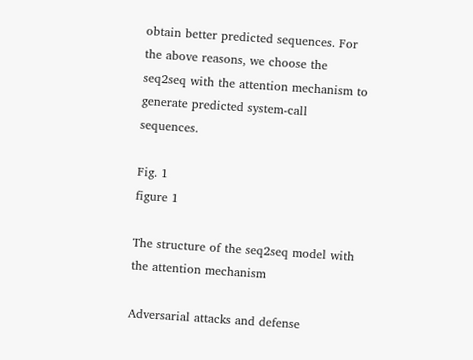obtain better predicted sequences. For the above reasons, we choose the seq2seq with the attention mechanism to generate predicted system-call sequences.

Fig. 1
figure 1

The structure of the seq2seq model with the attention mechanism

Adversarial attacks and defense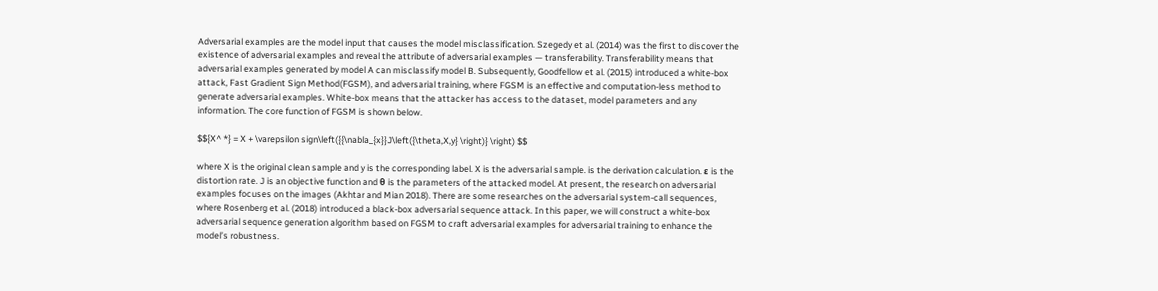Adversarial examples are the model input that causes the model misclassification. Szegedy et al. (2014) was the first to discover the existence of adversarial examples and reveal the attribute of adversarial examples — transferability. Transferability means that adversarial examples generated by model A can misclassify model B. Subsequently, Goodfellow et al. (2015) introduced a white-box attack, Fast Gradient Sign Method(FGSM), and adversarial training, where FGSM is an effective and computation-less method to generate adversarial examples. White-box means that the attacker has access to the dataset, model parameters and any information. The core function of FGSM is shown below.

$${X^ *} = X + \varepsilon sign\left({{\nabla_{x}}J\left({\theta,X,y} \right)} \right) $$

where X is the original clean sample and y is the corresponding label. X is the adversarial sample. is the derivation calculation. ε is the distortion rate. J is an objective function and θ is the parameters of the attacked model. At present, the research on adversarial examples focuses on the images (Akhtar and Mian 2018). There are some researches on the adversarial system-call sequences, where Rosenberg et al. (2018) introduced a black-box adversarial sequence attack. In this paper, we will construct a white-box adversarial sequence generation algorithm based on FGSM to craft adversarial examples for adversarial training to enhance the model’s robustness.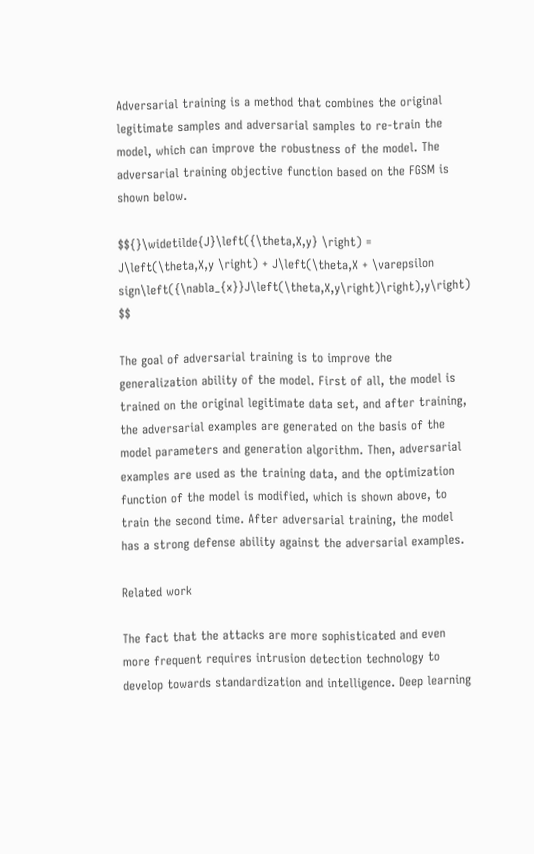Adversarial training is a method that combines the original legitimate samples and adversarial samples to re-train the model, which can improve the robustness of the model. The adversarial training objective function based on the FGSM is shown below.

$${}\widetilde{J}\left({\theta,X,y} \right) = J\left(\theta,X,y \right) + J\left(\theta,X + \varepsilon sign\left({\nabla_{x}}J\left(\theta,X,y\right)\right),y\right) $$

The goal of adversarial training is to improve the generalization ability of the model. First of all, the model is trained on the original legitimate data set, and after training, the adversarial examples are generated on the basis of the model parameters and generation algorithm. Then, adversarial examples are used as the training data, and the optimization function of the model is modified, which is shown above, to train the second time. After adversarial training, the model has a strong defense ability against the adversarial examples.

Related work

The fact that the attacks are more sophisticated and even more frequent requires intrusion detection technology to develop towards standardization and intelligence. Deep learning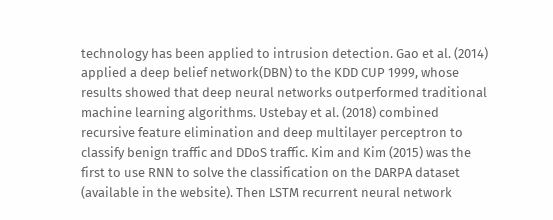technology has been applied to intrusion detection. Gao et al. (2014) applied a deep belief network(DBN) to the KDD CUP 1999, whose results showed that deep neural networks outperformed traditional machine learning algorithms. Ustebay et al. (2018) combined recursive feature elimination and deep multilayer perceptron to classify benign traffic and DDoS traffic. Kim and Kim (2015) was the first to use RNN to solve the classification on the DARPA dataset (available in the website). Then LSTM recurrent neural network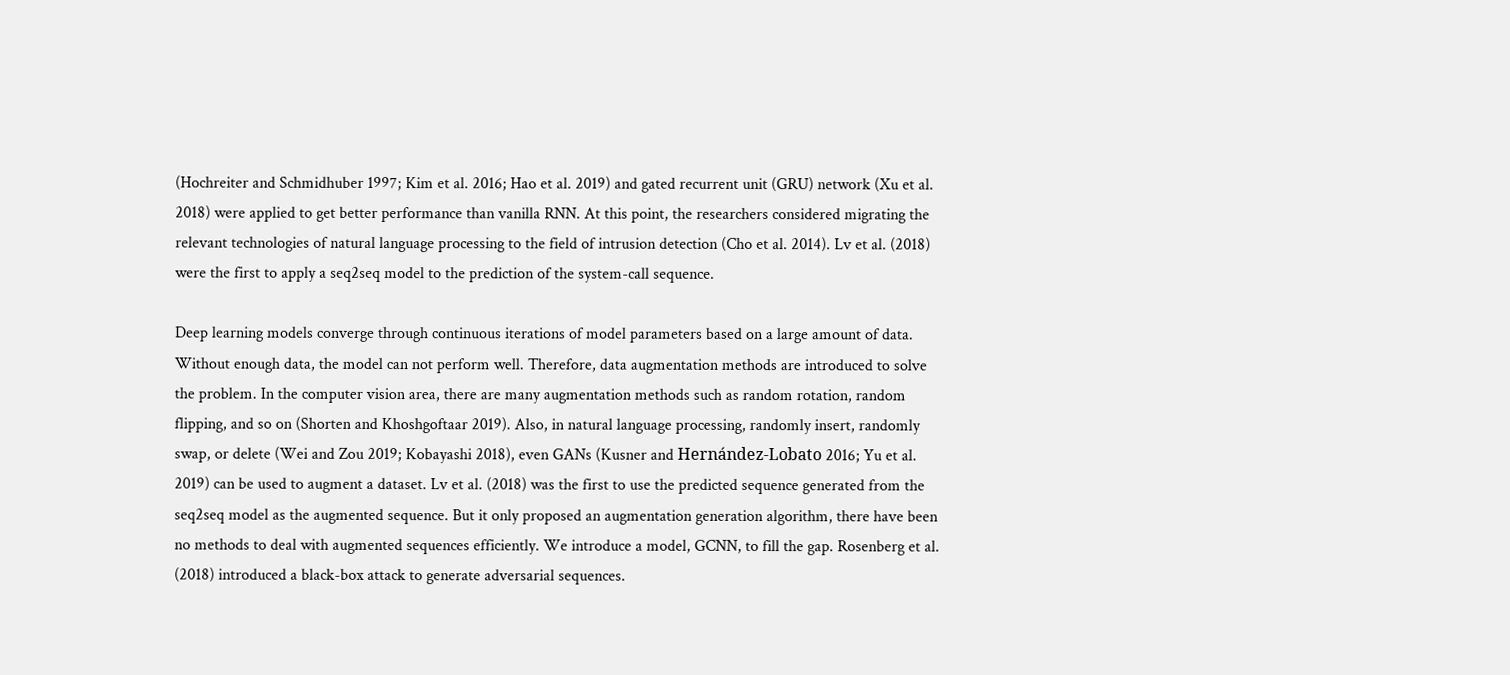(Hochreiter and Schmidhuber 1997; Kim et al. 2016; Hao et al. 2019) and gated recurrent unit (GRU) network (Xu et al. 2018) were applied to get better performance than vanilla RNN. At this point, the researchers considered migrating the relevant technologies of natural language processing to the field of intrusion detection (Cho et al. 2014). Lv et al. (2018) were the first to apply a seq2seq model to the prediction of the system-call sequence.

Deep learning models converge through continuous iterations of model parameters based on a large amount of data. Without enough data, the model can not perform well. Therefore, data augmentation methods are introduced to solve the problem. In the computer vision area, there are many augmentation methods such as random rotation, random flipping, and so on (Shorten and Khoshgoftaar 2019). Also, in natural language processing, randomly insert, randomly swap, or delete (Wei and Zou 2019; Kobayashi 2018), even GANs (Kusner and Hernández-Lobato 2016; Yu et al. 2019) can be used to augment a dataset. Lv et al. (2018) was the first to use the predicted sequence generated from the seq2seq model as the augmented sequence. But it only proposed an augmentation generation algorithm, there have been no methods to deal with augmented sequences efficiently. We introduce a model, GCNN, to fill the gap. Rosenberg et al. (2018) introduced a black-box attack to generate adversarial sequences.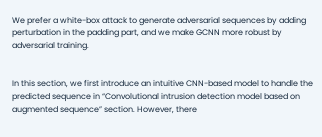We prefer a white-box attack to generate adversarial sequences by adding perturbation in the padding part, and we make GCNN more robust by adversarial training.


In this section, we first introduce an intuitive CNN-based model to handle the predicted sequence in “Convolutional intrusion detection model based on augmented sequence” section. However, there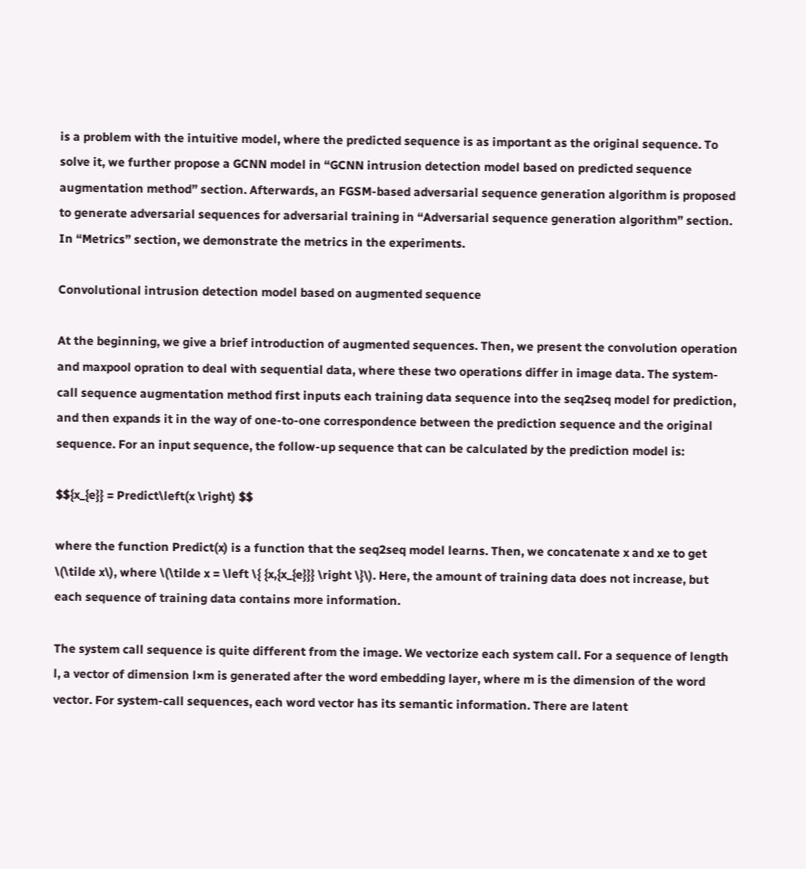is a problem with the intuitive model, where the predicted sequence is as important as the original sequence. To solve it, we further propose a GCNN model in “GCNN intrusion detection model based on predicted sequence augmentation method” section. Afterwards, an FGSM-based adversarial sequence generation algorithm is proposed to generate adversarial sequences for adversarial training in “Adversarial sequence generation algorithm” section. In “Metrics” section, we demonstrate the metrics in the experiments.

Convolutional intrusion detection model based on augmented sequence

At the beginning, we give a brief introduction of augmented sequences. Then, we present the convolution operation and maxpool opration to deal with sequential data, where these two operations differ in image data. The system-call sequence augmentation method first inputs each training data sequence into the seq2seq model for prediction, and then expands it in the way of one-to-one correspondence between the prediction sequence and the original sequence. For an input sequence, the follow-up sequence that can be calculated by the prediction model is:

$${x_{e}} = Predict\left(x \right) $$

where the function Predict(x) is a function that the seq2seq model learns. Then, we concatenate x and xe to get \(\tilde x\), where \(\tilde x = \left \{ {x,{x_{e}}} \right \}\). Here, the amount of training data does not increase, but each sequence of training data contains more information.

The system call sequence is quite different from the image. We vectorize each system call. For a sequence of length l, a vector of dimension l×m is generated after the word embedding layer, where m is the dimension of the word vector. For system-call sequences, each word vector has its semantic information. There are latent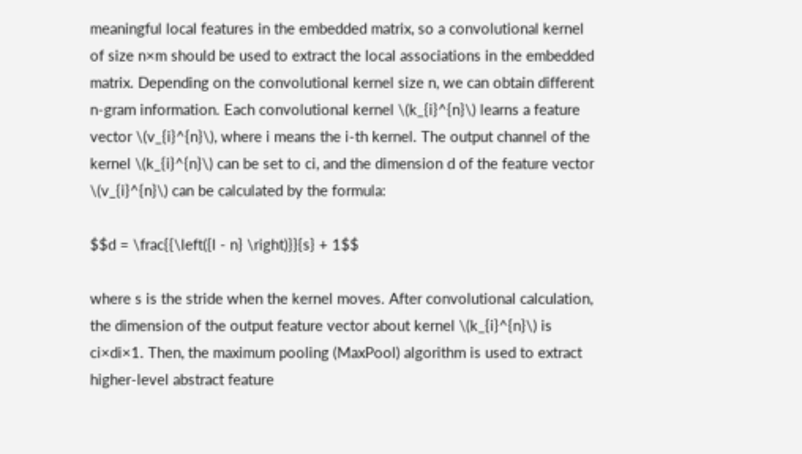meaningful local features in the embedded matrix, so a convolutional kernel of size n×m should be used to extract the local associations in the embedded matrix. Depending on the convolutional kernel size n, we can obtain different n-gram information. Each convolutional kernel \(k_{i}^{n}\) learns a feature vector \(v_{i}^{n}\), where i means the i-th kernel. The output channel of the kernel \(k_{i}^{n}\) can be set to ci, and the dimension d of the feature vector \(v_{i}^{n}\) can be calculated by the formula:

$$d = \frac{{\left({l - n} \right)}}{s} + 1$$

where s is the stride when the kernel moves. After convolutional calculation, the dimension of the output feature vector about kernel \(k_{i}^{n}\) is ci×di×1. Then, the maximum pooling (MaxPool) algorithm is used to extract higher-level abstract feature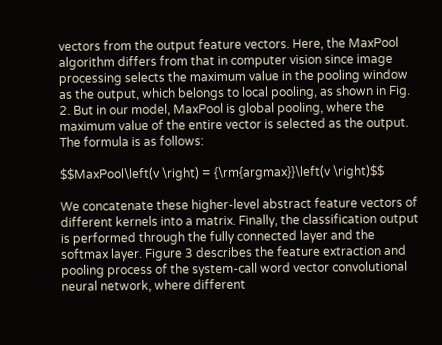vectors from the output feature vectors. Here, the MaxPool algorithm differs from that in computer vision since image processing selects the maximum value in the pooling window as the output, which belongs to local pooling, as shown in Fig. 2. But in our model, MaxPool is global pooling, where the maximum value of the entire vector is selected as the output. The formula is as follows:

$$MaxPool\left(v \right) = {\rm{argmax}}\left(v \right)$$

We concatenate these higher-level abstract feature vectors of different kernels into a matrix. Finally, the classification output is performed through the fully connected layer and the softmax layer. Figure 3 describes the feature extraction and pooling process of the system-call word vector convolutional neural network, where different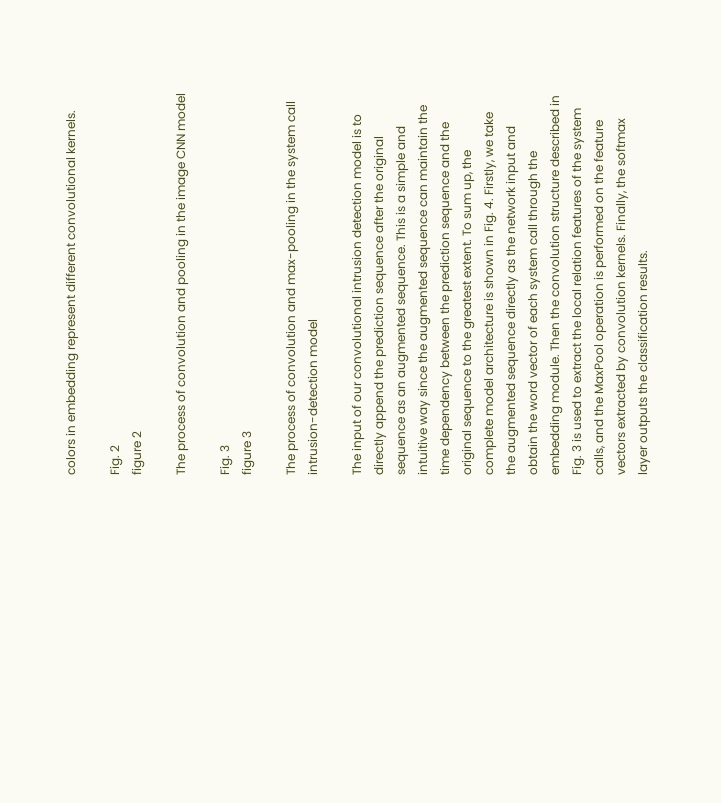colors in embedding represent different convolutional kernels.

Fig. 2
figure 2

The process of convolution and pooling in the image CNN model

Fig. 3
figure 3

The process of convolution and max-pooling in the system call intrusion-detection model

The input of our convolutional intrusion detection model is to directly append the prediction sequence after the original sequence as an augmented sequence. This is a simple and intuitive way since the augmented sequence can maintain the time dependency between the prediction sequence and the original sequence to the greatest extent. To sum up, the complete model architecture is shown in Fig. 4. Firstly, we take the augmented sequence directly as the network input and obtain the word vector of each system call through the embedding module. Then the convolution structure described in Fig. 3 is used to extract the local relation features of the system calls, and the MaxPool operation is performed on the feature vectors extracted by convolution kernels. Finally, the softmax layer outputs the classification results.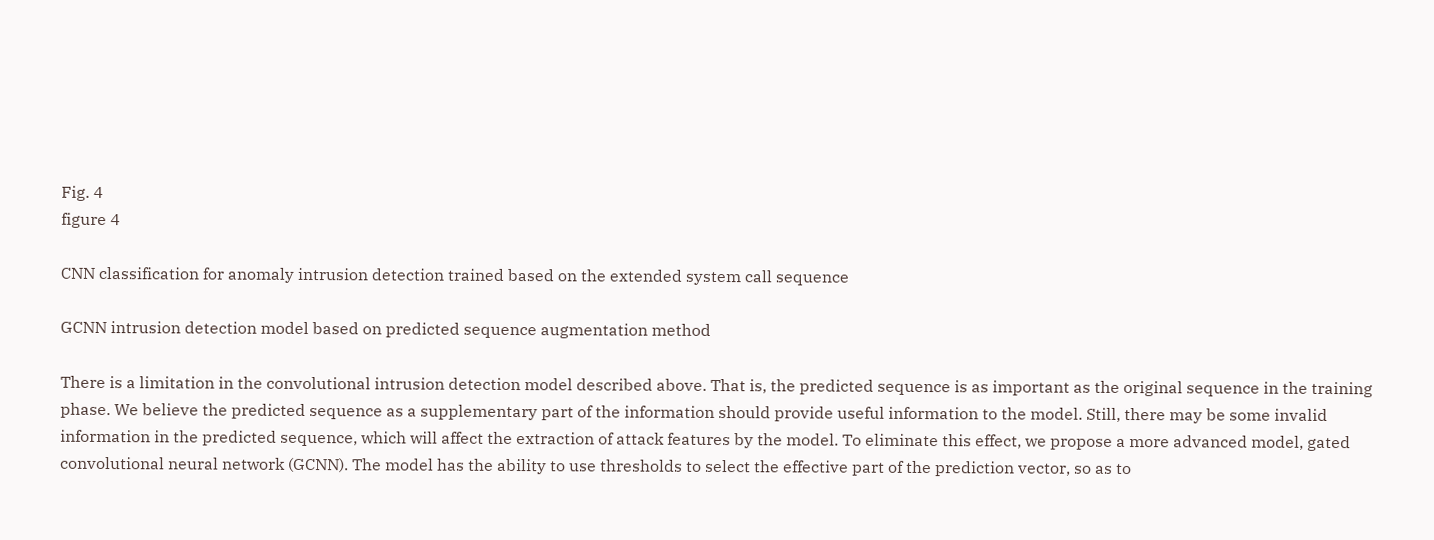Fig. 4
figure 4

CNN classification for anomaly intrusion detection trained based on the extended system call sequence

GCNN intrusion detection model based on predicted sequence augmentation method

There is a limitation in the convolutional intrusion detection model described above. That is, the predicted sequence is as important as the original sequence in the training phase. We believe the predicted sequence as a supplementary part of the information should provide useful information to the model. Still, there may be some invalid information in the predicted sequence, which will affect the extraction of attack features by the model. To eliminate this effect, we propose a more advanced model, gated convolutional neural network (GCNN). The model has the ability to use thresholds to select the effective part of the prediction vector, so as to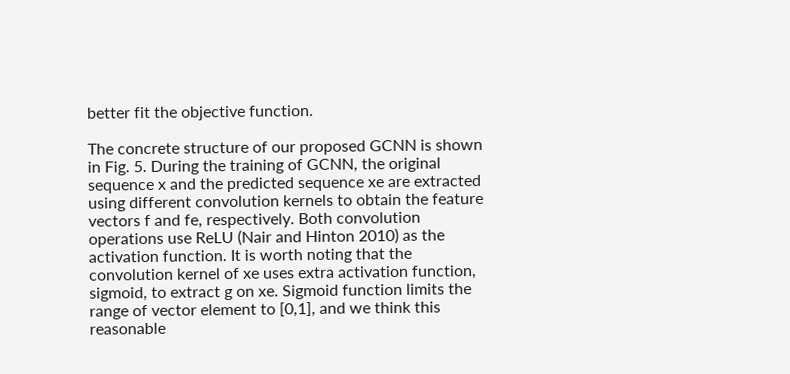better fit the objective function.

The concrete structure of our proposed GCNN is shown in Fig. 5. During the training of GCNN, the original sequence x and the predicted sequence xe are extracted using different convolution kernels to obtain the feature vectors f and fe, respectively. Both convolution operations use ReLU (Nair and Hinton 2010) as the activation function. It is worth noting that the convolution kernel of xe uses extra activation function, sigmoid, to extract g on xe. Sigmoid function limits the range of vector element to [0,1], and we think this reasonable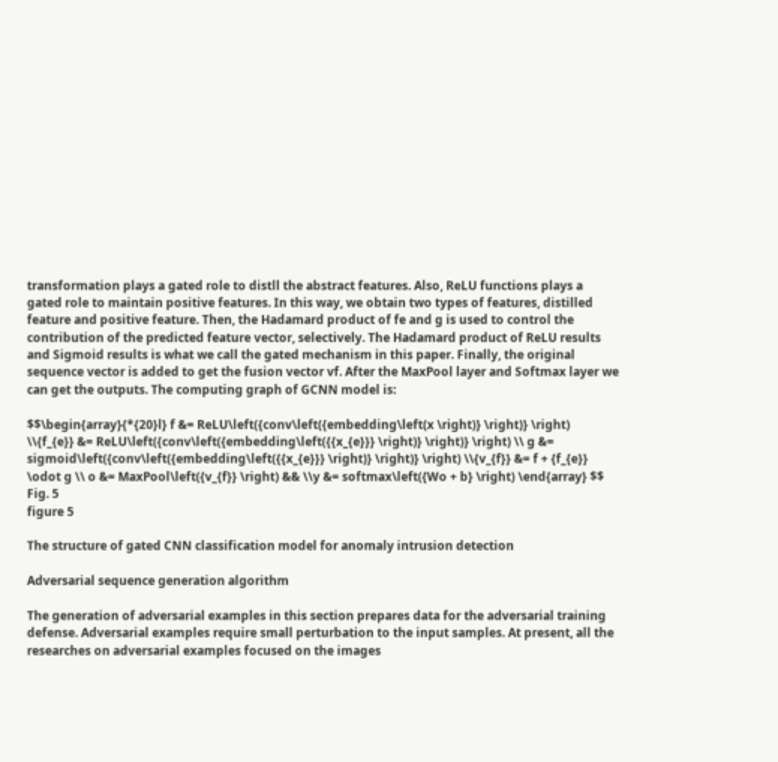transformation plays a gated role to distll the abstract features. Also, ReLU functions plays a gated role to maintain positive features. In this way, we obtain two types of features, distilled feature and positive feature. Then, the Hadamard product of fe and g is used to control the contribution of the predicted feature vector, selectively. The Hadamard product of ReLU results and Sigmoid results is what we call the gated mechanism in this paper. Finally, the original sequence vector is added to get the fusion vector vf. After the MaxPool layer and Softmax layer we can get the outputs. The computing graph of GCNN model is:

$$\begin{array}{*{20}l} f &= ReLU\left({conv\left({embedding\left(x \right)} \right)} \right) \\{f_{e}} &= ReLU\left({conv\left({embedding\left({{x_{e}}} \right)} \right)} \right) \\ g &= sigmoid\left({conv\left({embedding\left({{x_{e}}} \right)} \right)} \right) \\{v_{f}} &= f + {f_{e}} \odot g \\ o &= MaxPool\left({v_{f}} \right) && \\y &= softmax\left({Wo + b} \right) \end{array} $$
Fig. 5
figure 5

The structure of gated CNN classification model for anomaly intrusion detection

Adversarial sequence generation algorithm

The generation of adversarial examples in this section prepares data for the adversarial training defense. Adversarial examples require small perturbation to the input samples. At present, all the researches on adversarial examples focused on the images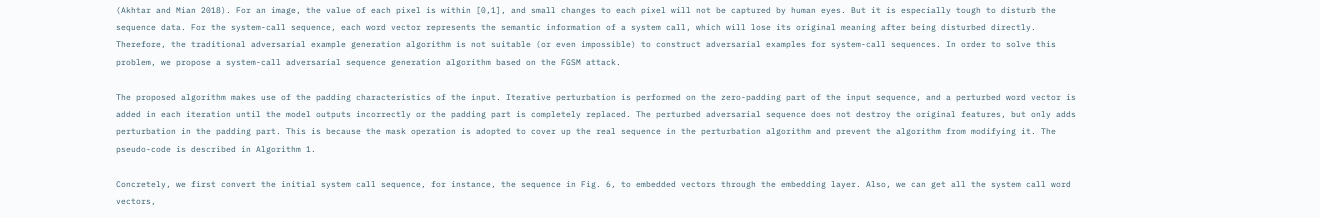(Akhtar and Mian 2018). For an image, the value of each pixel is within [0,1], and small changes to each pixel will not be captured by human eyes. But it is especially tough to disturb the sequence data. For the system-call sequence, each word vector represents the semantic information of a system call, which will lose its original meaning after being disturbed directly. Therefore, the traditional adversarial example generation algorithm is not suitable (or even impossible) to construct adversarial examples for system-call sequences. In order to solve this problem, we propose a system-call adversarial sequence generation algorithm based on the FGSM attack.

The proposed algorithm makes use of the padding characteristics of the input. Iterative perturbation is performed on the zero-padding part of the input sequence, and a perturbed word vector is added in each iteration until the model outputs incorrectly or the padding part is completely replaced. The perturbed adversarial sequence does not destroy the original features, but only adds perturbation in the padding part. This is because the mask operation is adopted to cover up the real sequence in the perturbation algorithm and prevent the algorithm from modifying it. The pseudo-code is described in Algorithm 1.

Concretely, we first convert the initial system call sequence, for instance, the sequence in Fig. 6, to embedded vectors through the embedding layer. Also, we can get all the system call word vectors,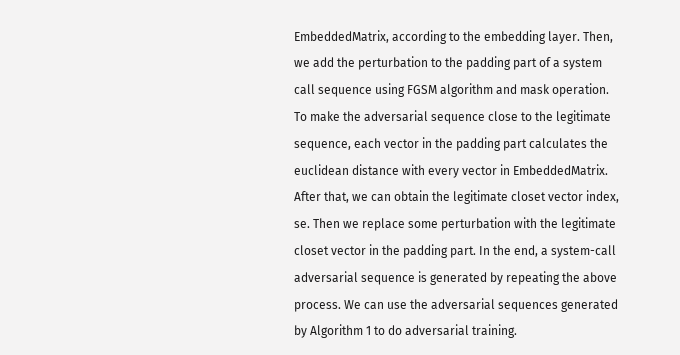EmbeddedMatrix, according to the embedding layer. Then, we add the perturbation to the padding part of a system call sequence using FGSM algorithm and mask operation. To make the adversarial sequence close to the legitimate sequence, each vector in the padding part calculates the euclidean distance with every vector in EmbeddedMatrix. After that, we can obtain the legitimate closet vector index, se. Then we replace some perturbation with the legitimate closet vector in the padding part. In the end, a system-call adversarial sequence is generated by repeating the above process. We can use the adversarial sequences generated by Algorithm 1 to do adversarial training.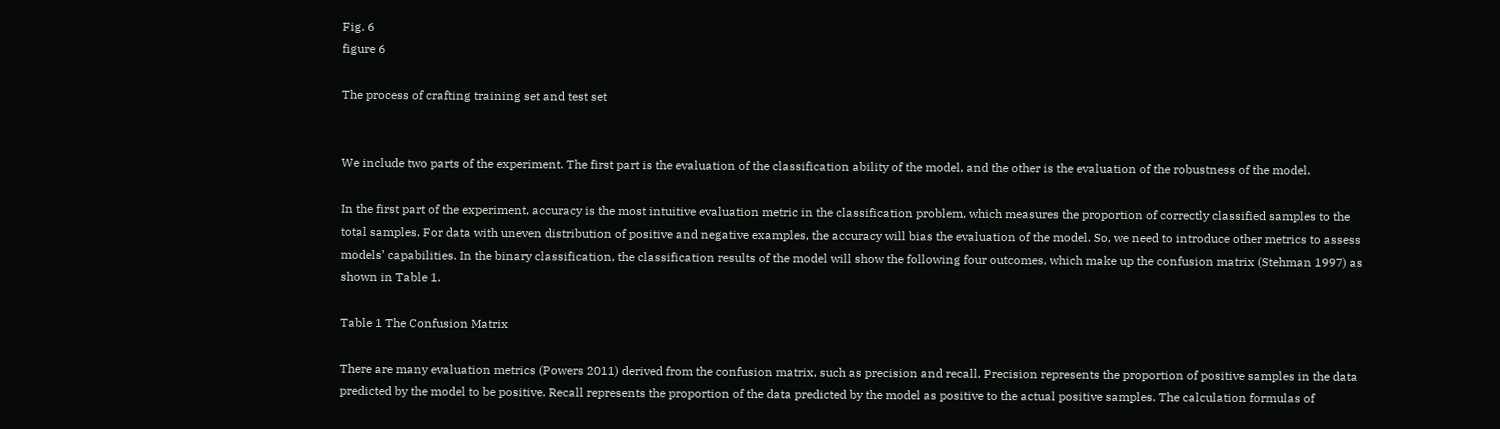Fig. 6
figure 6

The process of crafting training set and test set


We include two parts of the experiment. The first part is the evaluation of the classification ability of the model, and the other is the evaluation of the robustness of the model.

In the first part of the experiment, accuracy is the most intuitive evaluation metric in the classification problem, which measures the proportion of correctly classified samples to the total samples. For data with uneven distribution of positive and negative examples, the accuracy will bias the evaluation of the model. So, we need to introduce other metrics to assess models’ capabilities. In the binary classification, the classification results of the model will show the following four outcomes, which make up the confusion matrix (Stehman 1997) as shown in Table 1.

Table 1 The Confusion Matrix

There are many evaluation metrics (Powers 2011) derived from the confusion matrix, such as precision and recall. Precision represents the proportion of positive samples in the data predicted by the model to be positive. Recall represents the proportion of the data predicted by the model as positive to the actual positive samples. The calculation formulas of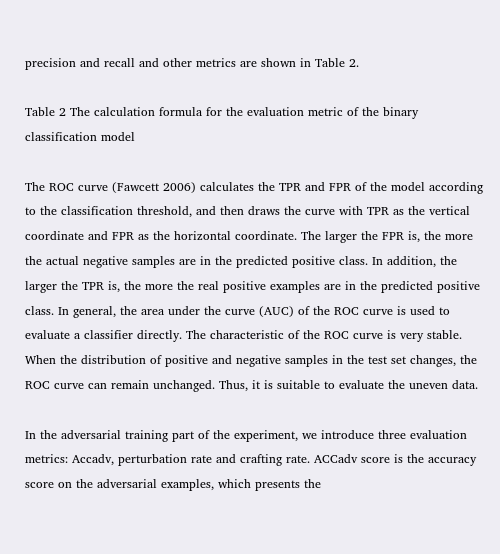precision and recall and other metrics are shown in Table 2.

Table 2 The calculation formula for the evaluation metric of the binary classification model

The ROC curve (Fawcett 2006) calculates the TPR and FPR of the model according to the classification threshold, and then draws the curve with TPR as the vertical coordinate and FPR as the horizontal coordinate. The larger the FPR is, the more the actual negative samples are in the predicted positive class. In addition, the larger the TPR is, the more the real positive examples are in the predicted positive class. In general, the area under the curve (AUC) of the ROC curve is used to evaluate a classifier directly. The characteristic of the ROC curve is very stable. When the distribution of positive and negative samples in the test set changes, the ROC curve can remain unchanged. Thus, it is suitable to evaluate the uneven data.

In the adversarial training part of the experiment, we introduce three evaluation metrics: Accadv, perturbation rate and crafting rate. ACCadv score is the accuracy score on the adversarial examples, which presents the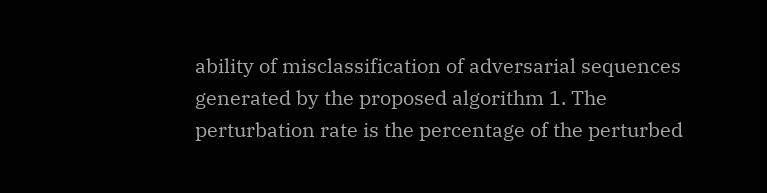ability of misclassification of adversarial sequences generated by the proposed algorithm 1. The perturbation rate is the percentage of the perturbed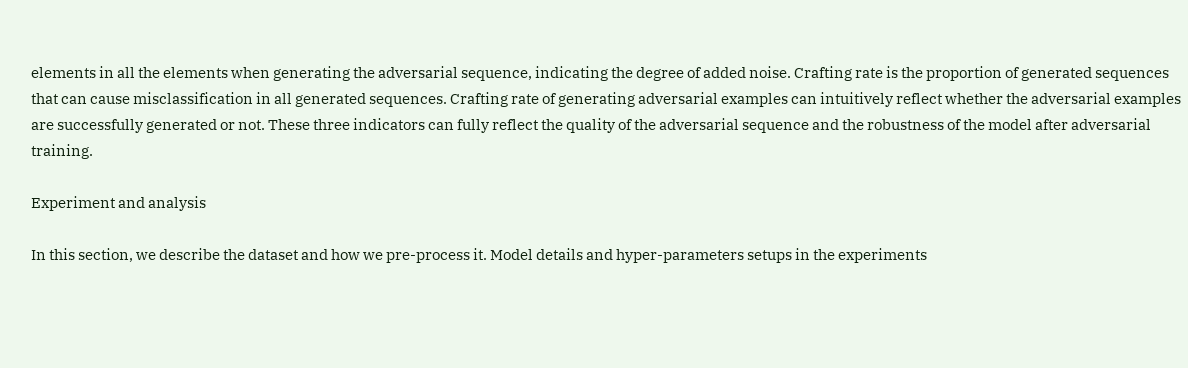elements in all the elements when generating the adversarial sequence, indicating the degree of added noise. Crafting rate is the proportion of generated sequences that can cause misclassification in all generated sequences. Crafting rate of generating adversarial examples can intuitively reflect whether the adversarial examples are successfully generated or not. These three indicators can fully reflect the quality of the adversarial sequence and the robustness of the model after adversarial training.

Experiment and analysis

In this section, we describe the dataset and how we pre-process it. Model details and hyper-parameters setups in the experiments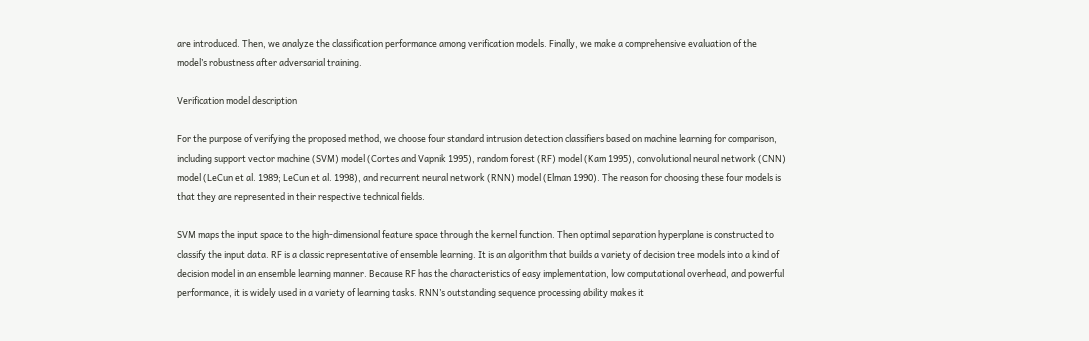are introduced. Then, we analyze the classification performance among verification models. Finally, we make a comprehensive evaluation of the model’s robustness after adversarial training.

Verification model description

For the purpose of verifying the proposed method, we choose four standard intrusion detection classifiers based on machine learning for comparison, including support vector machine (SVM) model (Cortes and Vapnik 1995), random forest (RF) model (Kam 1995), convolutional neural network (CNN) model (LeCun et al. 1989; LeCun et al. 1998), and recurrent neural network (RNN) model (Elman 1990). The reason for choosing these four models is that they are represented in their respective technical fields.

SVM maps the input space to the high-dimensional feature space through the kernel function. Then optimal separation hyperplane is constructed to classify the input data. RF is a classic representative of ensemble learning. It is an algorithm that builds a variety of decision tree models into a kind of decision model in an ensemble learning manner. Because RF has the characteristics of easy implementation, low computational overhead, and powerful performance, it is widely used in a variety of learning tasks. RNN’s outstanding sequence processing ability makes it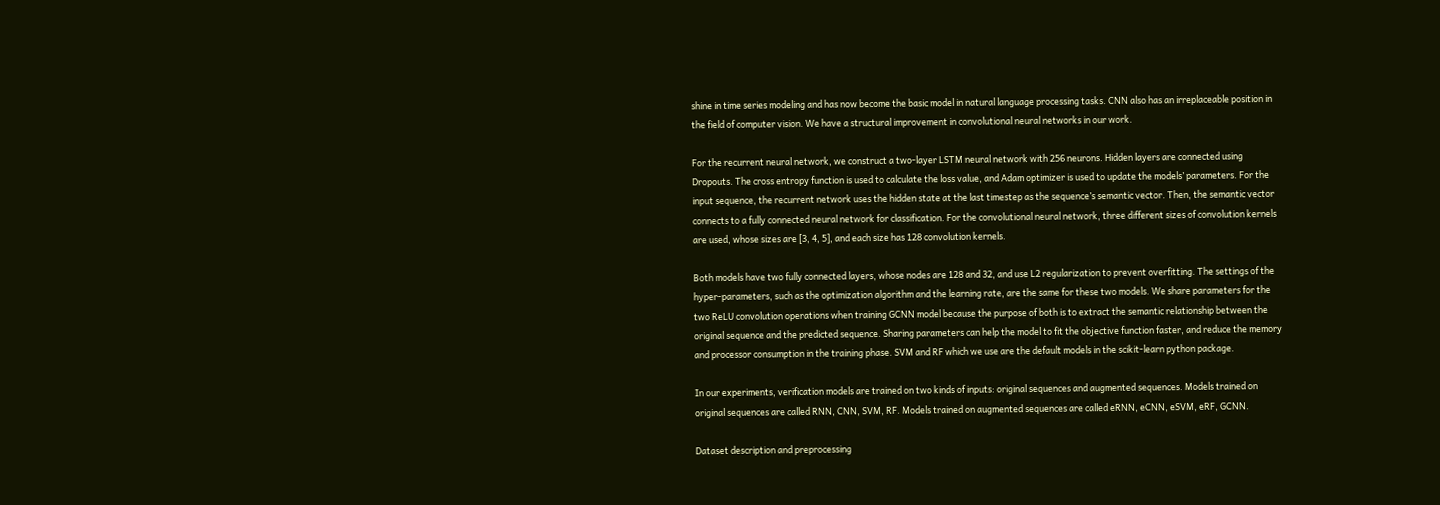shine in time series modeling and has now become the basic model in natural language processing tasks. CNN also has an irreplaceable position in the field of computer vision. We have a structural improvement in convolutional neural networks in our work.

For the recurrent neural network, we construct a two-layer LSTM neural network with 256 neurons. Hidden layers are connected using Dropouts. The cross entropy function is used to calculate the loss value, and Adam optimizer is used to update the models’ parameters. For the input sequence, the recurrent network uses the hidden state at the last timestep as the sequence’s semantic vector. Then, the semantic vector connects to a fully connected neural network for classification. For the convolutional neural network, three different sizes of convolution kernels are used, whose sizes are [3, 4, 5], and each size has 128 convolution kernels.

Both models have two fully connected layers, whose nodes are 128 and 32, and use L2 regularization to prevent overfitting. The settings of the hyper-parameters, such as the optimization algorithm and the learning rate, are the same for these two models. We share parameters for the two ReLU convolution operations when training GCNN model because the purpose of both is to extract the semantic relationship between the original sequence and the predicted sequence. Sharing parameters can help the model to fit the objective function faster, and reduce the memory and processor consumption in the training phase. SVM and RF which we use are the default models in the scikit-learn python package.

In our experiments, verification models are trained on two kinds of inputs: original sequences and augmented sequences. Models trained on original sequences are called RNN, CNN, SVM, RF. Models trained on augmented sequences are called eRNN, eCNN, eSVM, eRF, GCNN.

Dataset description and preprocessing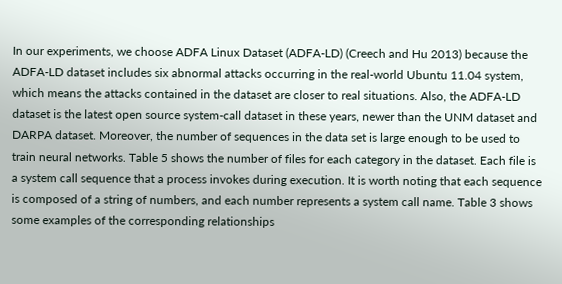In our experiments, we choose ADFA Linux Dataset (ADFA-LD) (Creech and Hu 2013) because the ADFA-LD dataset includes six abnormal attacks occurring in the real-world Ubuntu 11.04 system, which means the attacks contained in the dataset are closer to real situations. Also, the ADFA-LD dataset is the latest open source system-call dataset in these years, newer than the UNM dataset and DARPA dataset. Moreover, the number of sequences in the data set is large enough to be used to train neural networks. Table 5 shows the number of files for each category in the dataset. Each file is a system call sequence that a process invokes during execution. It is worth noting that each sequence is composed of a string of numbers, and each number represents a system call name. Table 3 shows some examples of the corresponding relationships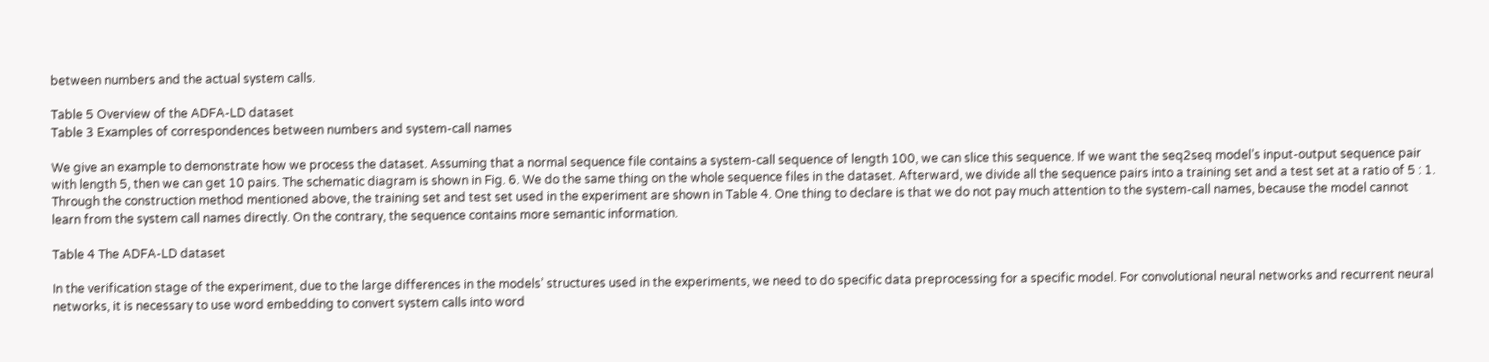between numbers and the actual system calls.

Table 5 Overview of the ADFA-LD dataset
Table 3 Examples of correspondences between numbers and system-call names

We give an example to demonstrate how we process the dataset. Assuming that a normal sequence file contains a system-call sequence of length 100, we can slice this sequence. If we want the seq2seq model’s input-output sequence pair with length 5, then we can get 10 pairs. The schematic diagram is shown in Fig. 6. We do the same thing on the whole sequence files in the dataset. Afterward, we divide all the sequence pairs into a training set and a test set at a ratio of 5 : 1. Through the construction method mentioned above, the training set and test set used in the experiment are shown in Table 4. One thing to declare is that we do not pay much attention to the system-call names, because the model cannot learn from the system call names directly. On the contrary, the sequence contains more semantic information.

Table 4 The ADFA-LD dataset

In the verification stage of the experiment, due to the large differences in the models’ structures used in the experiments, we need to do specific data preprocessing for a specific model. For convolutional neural networks and recurrent neural networks, it is necessary to use word embedding to convert system calls into word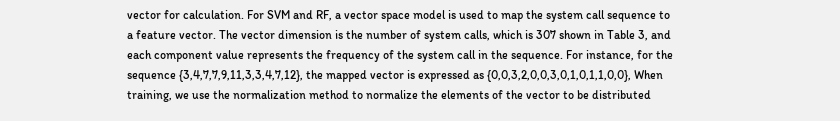vector for calculation. For SVM and RF, a vector space model is used to map the system call sequence to a feature vector. The vector dimension is the number of system calls, which is 307 shown in Table 3, and each component value represents the frequency of the system call in the sequence. For instance, for the sequence {3,4,7,7,9,11,3,3,4,7,12}, the mapped vector is expressed as {0,0,3,2,0,0,3,0,1,0,1,1,0,0}, When training, we use the normalization method to normalize the elements of the vector to be distributed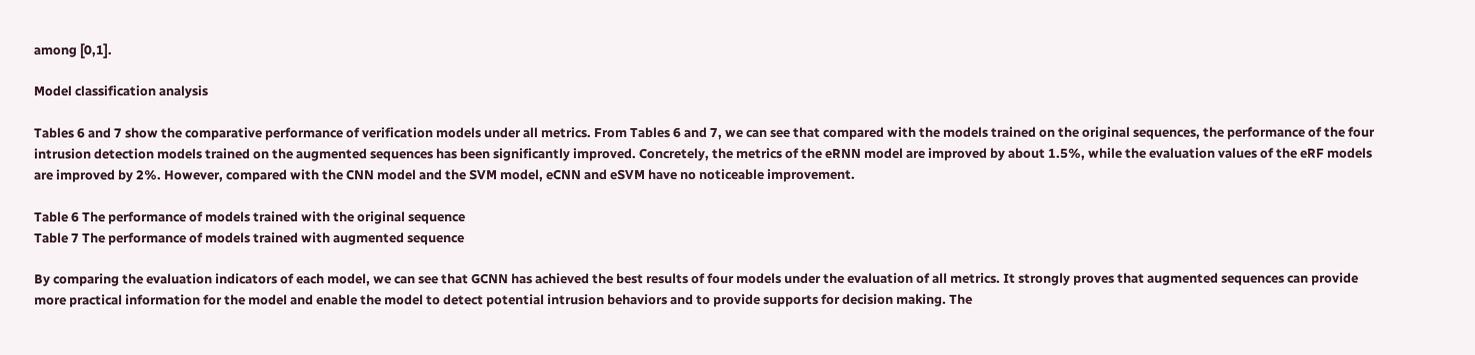among [0,1].

Model classification analysis

Tables 6 and 7 show the comparative performance of verification models under all metrics. From Tables 6 and 7, we can see that compared with the models trained on the original sequences, the performance of the four intrusion detection models trained on the augmented sequences has been significantly improved. Concretely, the metrics of the eRNN model are improved by about 1.5%, while the evaluation values of the eRF models are improved by 2%. However, compared with the CNN model and the SVM model, eCNN and eSVM have no noticeable improvement.

Table 6 The performance of models trained with the original sequence
Table 7 The performance of models trained with augmented sequence

By comparing the evaluation indicators of each model, we can see that GCNN has achieved the best results of four models under the evaluation of all metrics. It strongly proves that augmented sequences can provide more practical information for the model and enable the model to detect potential intrusion behaviors and to provide supports for decision making. The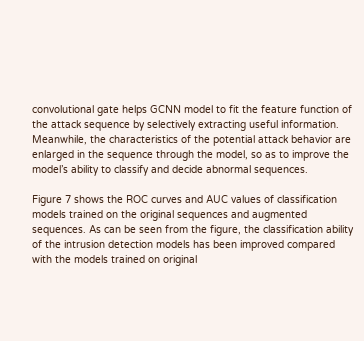convolutional gate helps GCNN model to fit the feature function of the attack sequence by selectively extracting useful information. Meanwhile, the characteristics of the potential attack behavior are enlarged in the sequence through the model, so as to improve the model’s ability to classify and decide abnormal sequences.

Figure 7 shows the ROC curves and AUC values of classification models trained on the original sequences and augmented sequences. As can be seen from the figure, the classification ability of the intrusion detection models has been improved compared with the models trained on original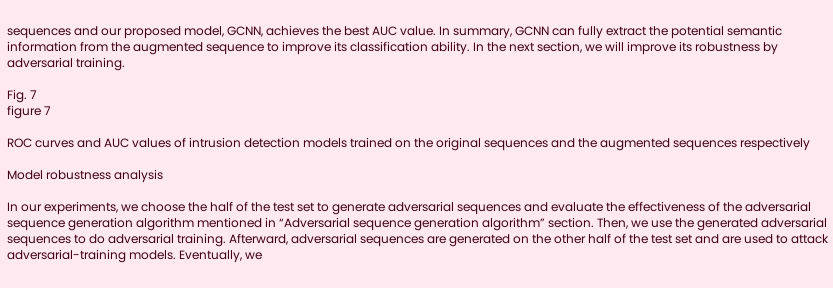sequences and our proposed model, GCNN, achieves the best AUC value. In summary, GCNN can fully extract the potential semantic information from the augmented sequence to improve its classification ability. In the next section, we will improve its robustness by adversarial training.

Fig. 7
figure 7

ROC curves and AUC values of intrusion detection models trained on the original sequences and the augmented sequences respectively

Model robustness analysis

In our experiments, we choose the half of the test set to generate adversarial sequences and evaluate the effectiveness of the adversarial sequence generation algorithm mentioned in “Adversarial sequence generation algorithm” section. Then, we use the generated adversarial sequences to do adversarial training. Afterward, adversarial sequences are generated on the other half of the test set and are used to attack adversarial-training models. Eventually, we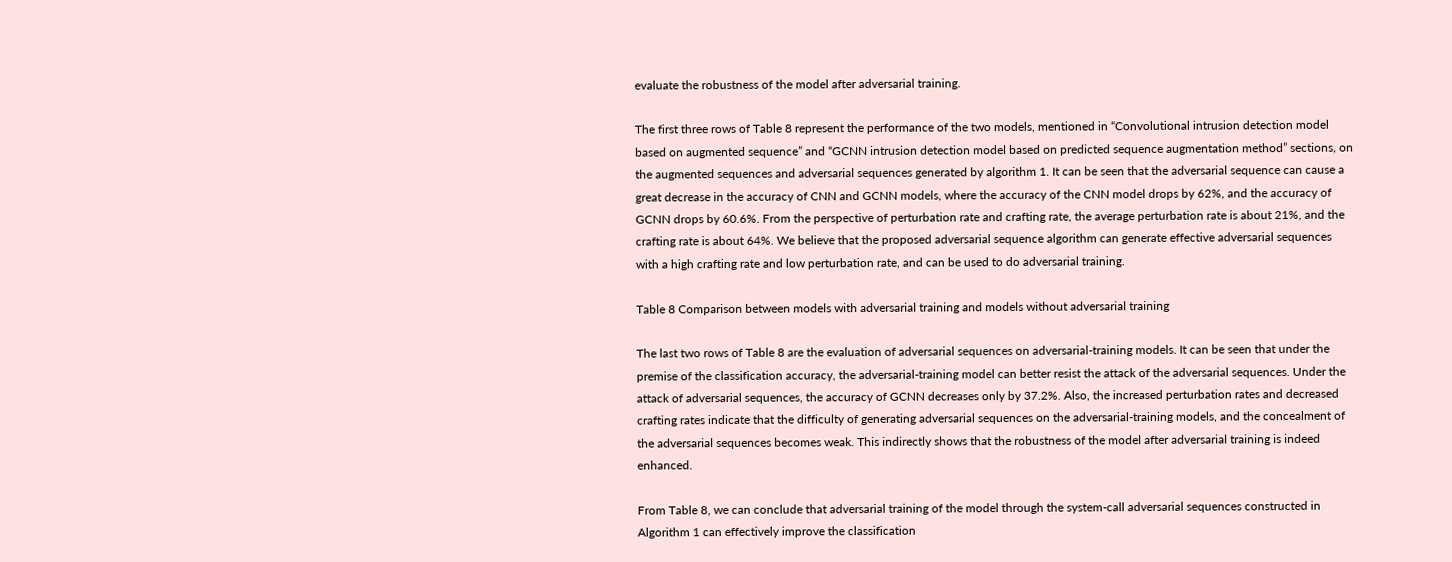evaluate the robustness of the model after adversarial training.

The first three rows of Table 8 represent the performance of the two models, mentioned in “Convolutional intrusion detection model based on augmented sequence” and “GCNN intrusion detection model based on predicted sequence augmentation method” sections, on the augmented sequences and adversarial sequences generated by algorithm 1. It can be seen that the adversarial sequence can cause a great decrease in the accuracy of CNN and GCNN models, where the accuracy of the CNN model drops by 62%, and the accuracy of GCNN drops by 60.6%. From the perspective of perturbation rate and crafting rate, the average perturbation rate is about 21%, and the crafting rate is about 64%. We believe that the proposed adversarial sequence algorithm can generate effective adversarial sequences with a high crafting rate and low perturbation rate, and can be used to do adversarial training.

Table 8 Comparison between models with adversarial training and models without adversarial training

The last two rows of Table 8 are the evaluation of adversarial sequences on adversarial-training models. It can be seen that under the premise of the classification accuracy, the adversarial-training model can better resist the attack of the adversarial sequences. Under the attack of adversarial sequences, the accuracy of GCNN decreases only by 37.2%. Also, the increased perturbation rates and decreased crafting rates indicate that the difficulty of generating adversarial sequences on the adversarial-training models, and the concealment of the adversarial sequences becomes weak. This indirectly shows that the robustness of the model after adversarial training is indeed enhanced.

From Table 8, we can conclude that adversarial training of the model through the system-call adversarial sequences constructed in Algorithm 1 can effectively improve the classification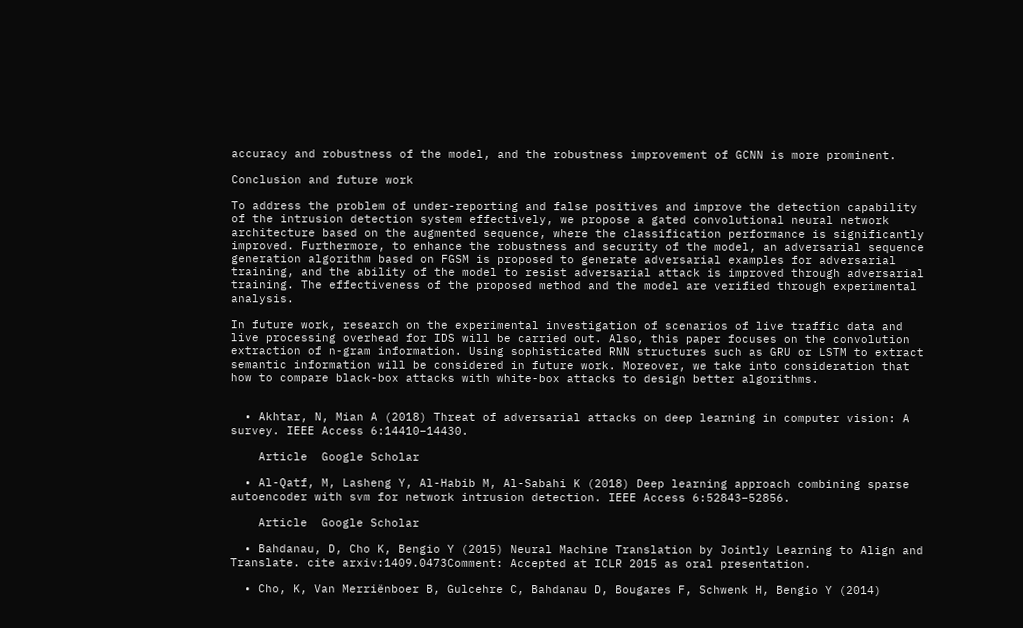accuracy and robustness of the model, and the robustness improvement of GCNN is more prominent.

Conclusion and future work

To address the problem of under-reporting and false positives and improve the detection capability of the intrusion detection system effectively, we propose a gated convolutional neural network architecture based on the augmented sequence, where the classification performance is significantly improved. Furthermore, to enhance the robustness and security of the model, an adversarial sequence generation algorithm based on FGSM is proposed to generate adversarial examples for adversarial training, and the ability of the model to resist adversarial attack is improved through adversarial training. The effectiveness of the proposed method and the model are verified through experimental analysis.

In future work, research on the experimental investigation of scenarios of live traffic data and live processing overhead for IDS will be carried out. Also, this paper focuses on the convolution extraction of n-gram information. Using sophisticated RNN structures such as GRU or LSTM to extract semantic information will be considered in future work. Moreover, we take into consideration that how to compare black-box attacks with white-box attacks to design better algorithms.


  • Akhtar, N, Mian A (2018) Threat of adversarial attacks on deep learning in computer vision: A survey. IEEE Access 6:14410–14430.

    Article  Google Scholar

  • Al-Qatf, M, Lasheng Y, Al-Habib M, Al-Sabahi K (2018) Deep learning approach combining sparse autoencoder with svm for network intrusion detection. IEEE Access 6:52843–52856.

    Article  Google Scholar

  • Bahdanau, D, Cho K, Bengio Y (2015) Neural Machine Translation by Jointly Learning to Align and Translate. cite arxiv:1409.0473Comment: Accepted at ICLR 2015 as oral presentation.

  • Cho, K, Van Merriënboer B, Gulcehre C, Bahdanau D, Bougares F, Schwenk H, Bengio Y (2014)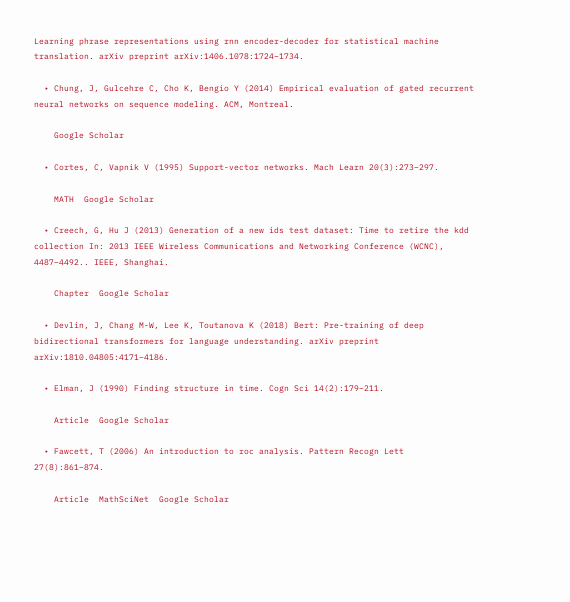Learning phrase representations using rnn encoder-decoder for statistical machine translation. arXiv preprint arXiv:1406.1078:1724–1734.

  • Chung, J, Gulcehre C, Cho K, Bengio Y (2014) Empirical evaluation of gated recurrent neural networks on sequence modeling. ACM, Montreal.

    Google Scholar

  • Cortes, C, Vapnik V (1995) Support-vector networks. Mach Learn 20(3):273–297.

    MATH  Google Scholar

  • Creech, G, Hu J (2013) Generation of a new ids test dataset: Time to retire the kdd collection In: 2013 IEEE Wireless Communications and Networking Conference (WCNC), 4487–4492.. IEEE, Shanghai.

    Chapter  Google Scholar

  • Devlin, J, Chang M-W, Lee K, Toutanova K (2018) Bert: Pre-training of deep bidirectional transformers for language understanding. arXiv preprint arXiv:1810.04805:4171–4186.

  • Elman, J (1990) Finding structure in time. Cogn Sci 14(2):179–211.

    Article  Google Scholar

  • Fawcett, T (2006) An introduction to roc analysis. Pattern Recogn Lett 27(8):861–874.

    Article  MathSciNet  Google Scholar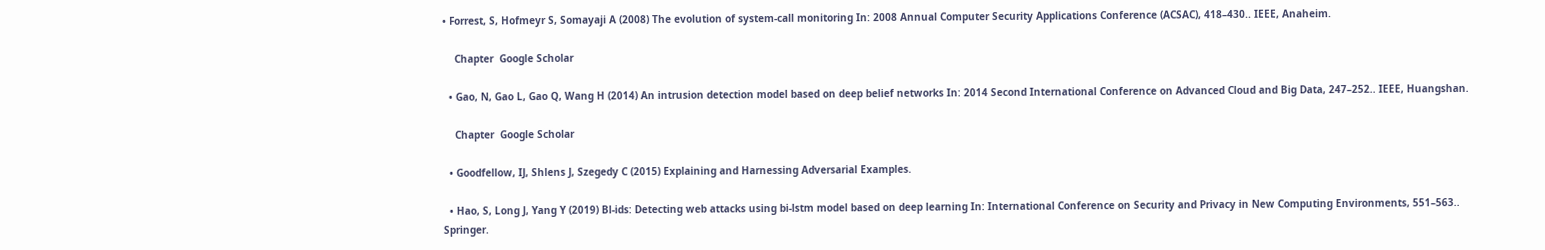• Forrest, S, Hofmeyr S, Somayaji A (2008) The evolution of system-call monitoring In: 2008 Annual Computer Security Applications Conference (ACSAC), 418–430.. IEEE, Anaheim.

    Chapter  Google Scholar

  • Gao, N, Gao L, Gao Q, Wang H (2014) An intrusion detection model based on deep belief networks In: 2014 Second International Conference on Advanced Cloud and Big Data, 247–252.. IEEE, Huangshan.

    Chapter  Google Scholar

  • Goodfellow, IJ, Shlens J, Szegedy C (2015) Explaining and Harnessing Adversarial Examples.

  • Hao, S, Long J, Yang Y (2019) Bl-ids: Detecting web attacks using bi-lstm model based on deep learning In: International Conference on Security and Privacy in New Computing Environments, 551–563.. Springer.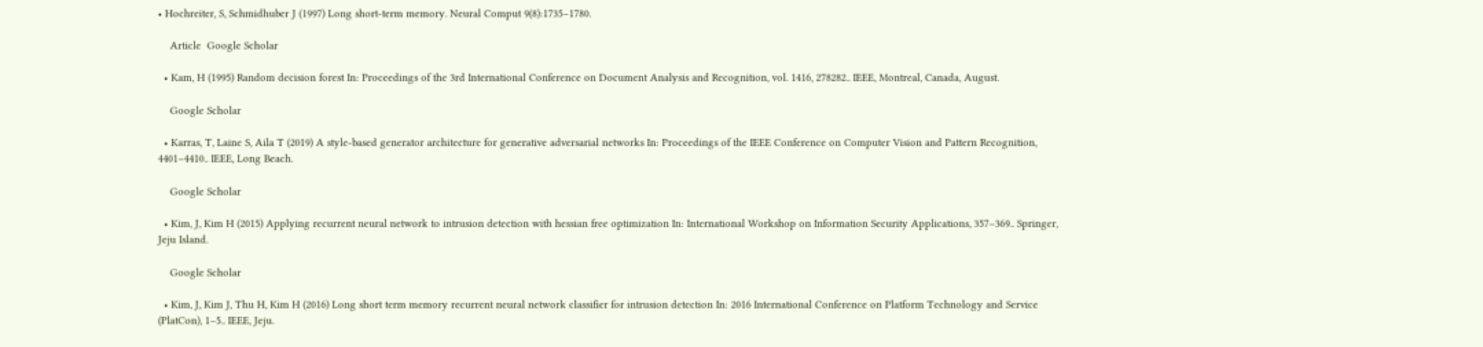• Hochreiter, S, Schmidhuber J (1997) Long short-term memory. Neural Comput 9(8):1735–1780.

    Article  Google Scholar

  • Kam, H (1995) Random decision forest In: Proceedings of the 3rd International Conference on Document Analysis and Recognition, vol. 1416, 278282.. IEEE, Montreal, Canada, August.

    Google Scholar

  • Karras, T, Laine S, Aila T (2019) A style-based generator architecture for generative adversarial networks In: Proceedings of the IEEE Conference on Computer Vision and Pattern Recognition, 4401–4410.. IEEE, Long Beach.

    Google Scholar

  • Kim, J, Kim H (2015) Applying recurrent neural network to intrusion detection with hessian free optimization In: International Workshop on Information Security Applications, 357–369.. Springer, Jeju Island.

    Google Scholar

  • Kim, J, Kim J, Thu H, Kim H (2016) Long short term memory recurrent neural network classifier for intrusion detection In: 2016 International Conference on Platform Technology and Service (PlatCon), 1–5.. IEEE, Jeju.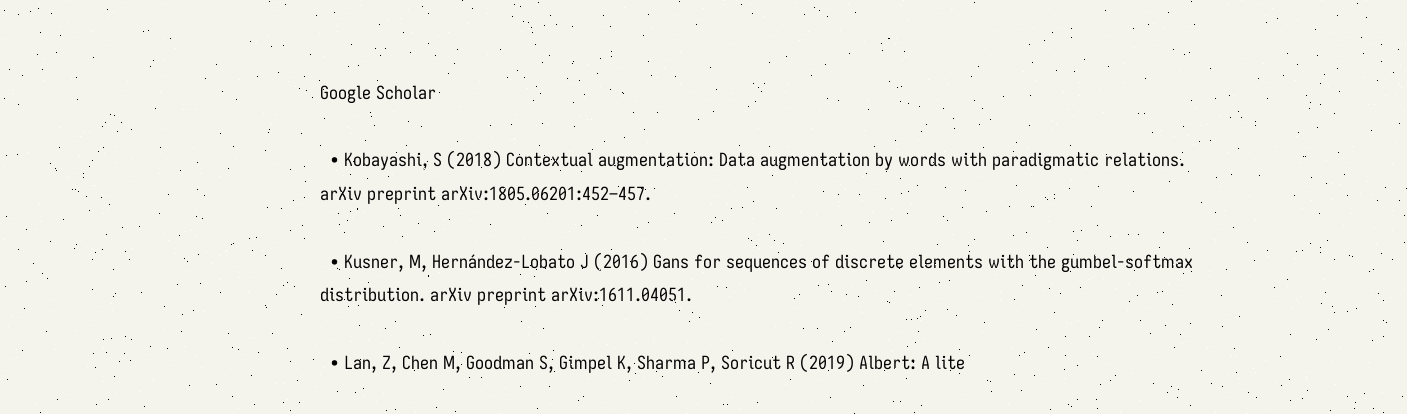Google Scholar

  • Kobayashi, S (2018) Contextual augmentation: Data augmentation by words with paradigmatic relations. arXiv preprint arXiv:1805.06201:452–457.

  • Kusner, M, Hernández-Lobato J (2016) Gans for sequences of discrete elements with the gumbel-softmax distribution. arXiv preprint arXiv:1611.04051.

  • Lan, Z, Chen M, Goodman S, Gimpel K, Sharma P, Soricut R (2019) Albert: A lite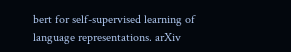bert for self-supervised learning of language representations. arXiv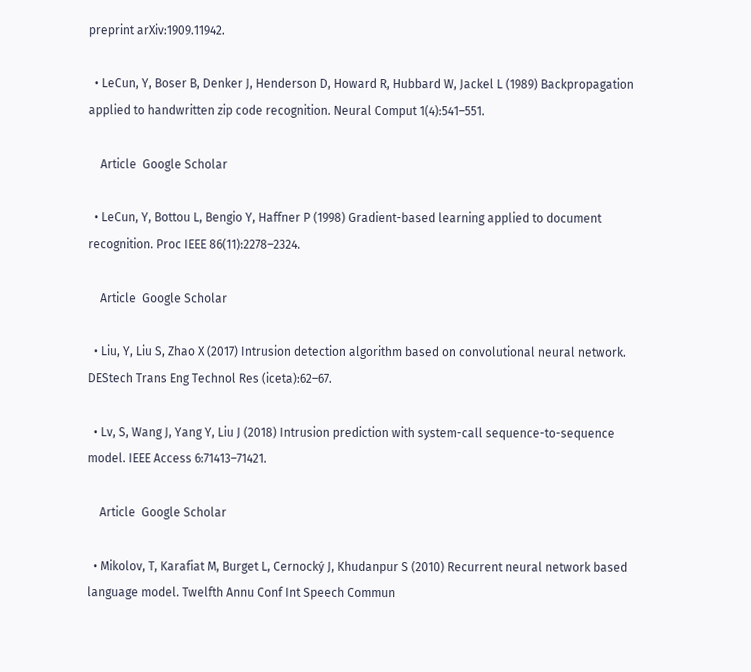preprint arXiv:1909.11942.

  • LeCun, Y, Boser B, Denker J, Henderson D, Howard R, Hubbard W, Jackel L (1989) Backpropagation applied to handwritten zip code recognition. Neural Comput 1(4):541–551.

    Article  Google Scholar

  • LeCun, Y, Bottou L, Bengio Y, Haffner P (1998) Gradient-based learning applied to document recognition. Proc IEEE 86(11):2278–2324.

    Article  Google Scholar

  • Liu, Y, Liu S, Zhao X (2017) Intrusion detection algorithm based on convolutional neural network. DEStech Trans Eng Technol Res (iceta):62–67.

  • Lv, S, Wang J, Yang Y, Liu J (2018) Intrusion prediction with system-call sequence-to-sequence model. IEEE Access 6:71413–71421.

    Article  Google Scholar

  • Mikolov, T, Karafiat M, Burget L, Cernocký J, Khudanpur S (2010) Recurrent neural network based language model. Twelfth Annu Conf Int Speech Commun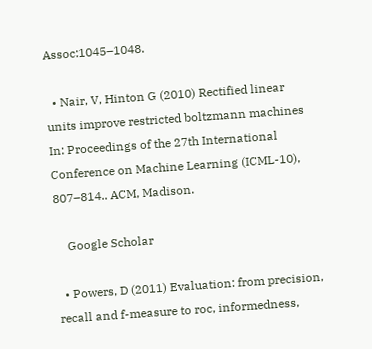Assoc:1045–1048.

  • Nair, V, Hinton G (2010) Rectified linear units improve restricted boltzmann machines In: Proceedings of the 27th International Conference on Machine Learning (ICML-10), 807–814.. ACM, Madison.

    Google Scholar

  • Powers, D (2011) Evaluation: from precision, recall and f-measure to roc, informedness,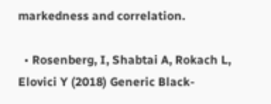markedness and correlation.

  • Rosenberg, I, Shabtai A, Rokach L, Elovici Y (2018) Generic Black-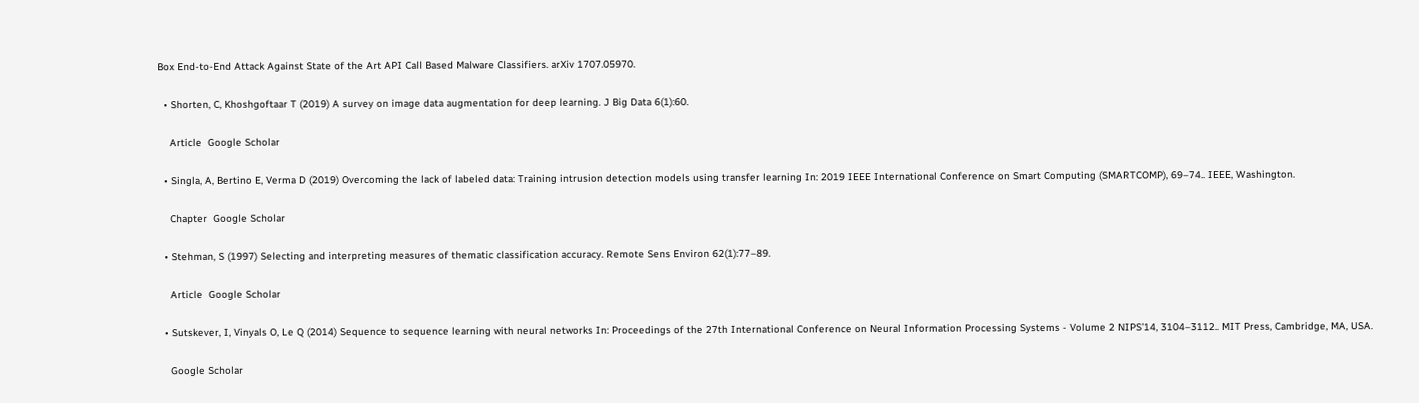Box End-to-End Attack Against State of the Art API Call Based Malware Classifiers. arXiv 1707.05970.

  • Shorten, C, Khoshgoftaar T (2019) A survey on image data augmentation for deep learning. J Big Data 6(1):60.

    Article  Google Scholar

  • Singla, A, Bertino E, Verma D (2019) Overcoming the lack of labeled data: Training intrusion detection models using transfer learning In: 2019 IEEE International Conference on Smart Computing (SMARTCOMP), 69–74.. IEEE, Washington.

    Chapter  Google Scholar

  • Stehman, S (1997) Selecting and interpreting measures of thematic classification accuracy. Remote Sens Environ 62(1):77–89.

    Article  Google Scholar

  • Sutskever, I, Vinyals O, Le Q (2014) Sequence to sequence learning with neural networks In: Proceedings of the 27th International Conference on Neural Information Processing Systems - Volume 2 NIPS’14, 3104–3112.. MIT Press, Cambridge, MA, USA.

    Google Scholar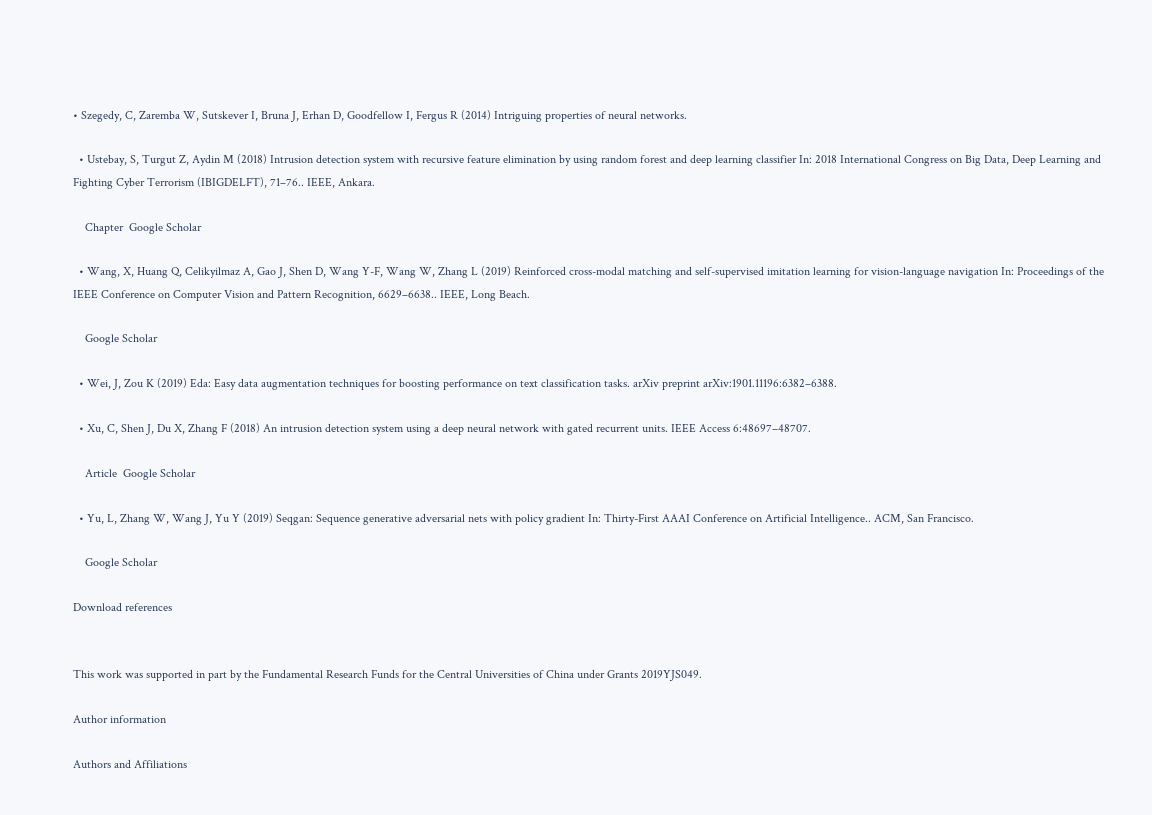• Szegedy, C, Zaremba W, Sutskever I, Bruna J, Erhan D, Goodfellow I, Fergus R (2014) Intriguing properties of neural networks.

  • Ustebay, S, Turgut Z, Aydin M (2018) Intrusion detection system with recursive feature elimination by using random forest and deep learning classifier In: 2018 International Congress on Big Data, Deep Learning and Fighting Cyber Terrorism (IBIGDELFT), 71–76.. IEEE, Ankara.

    Chapter  Google Scholar

  • Wang, X, Huang Q, Celikyilmaz A, Gao J, Shen D, Wang Y-F, Wang W, Zhang L (2019) Reinforced cross-modal matching and self-supervised imitation learning for vision-language navigation In: Proceedings of the IEEE Conference on Computer Vision and Pattern Recognition, 6629–6638.. IEEE, Long Beach.

    Google Scholar

  • Wei, J, Zou K (2019) Eda: Easy data augmentation techniques for boosting performance on text classification tasks. arXiv preprint arXiv:1901.11196:6382–6388.

  • Xu, C, Shen J, Du X, Zhang F (2018) An intrusion detection system using a deep neural network with gated recurrent units. IEEE Access 6:48697–48707.

    Article  Google Scholar

  • Yu, L, Zhang W, Wang J, Yu Y (2019) Seqgan: Sequence generative adversarial nets with policy gradient In: Thirty-First AAAI Conference on Artificial Intelligence.. ACM, San Francisco.

    Google Scholar

Download references


This work was supported in part by the Fundamental Research Funds for the Central Universities of China under Grants 2019YJS049.

Author information

Authors and Affiliations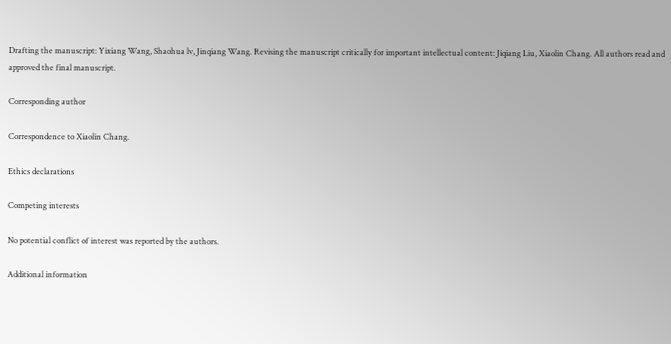Drafting the manuscript: Yixiang Wang, Shaohua lv, Jinqiang Wang. Revising the manuscript critically for important intellectual content: Jiqiang Liu, Xiaolin Chang. All authors read and approved the final manuscript.

Corresponding author

Correspondence to Xiaolin Chang.

Ethics declarations

Competing interests

No potential conflict of interest was reported by the authors.

Additional information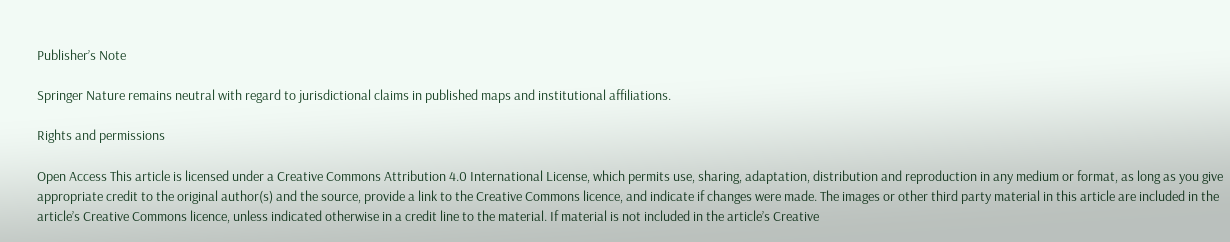Publisher’s Note

Springer Nature remains neutral with regard to jurisdictional claims in published maps and institutional affiliations.

Rights and permissions

Open Access This article is licensed under a Creative Commons Attribution 4.0 International License, which permits use, sharing, adaptation, distribution and reproduction in any medium or format, as long as you give appropriate credit to the original author(s) and the source, provide a link to the Creative Commons licence, and indicate if changes were made. The images or other third party material in this article are included in the article’s Creative Commons licence, unless indicated otherwise in a credit line to the material. If material is not included in the article’s Creative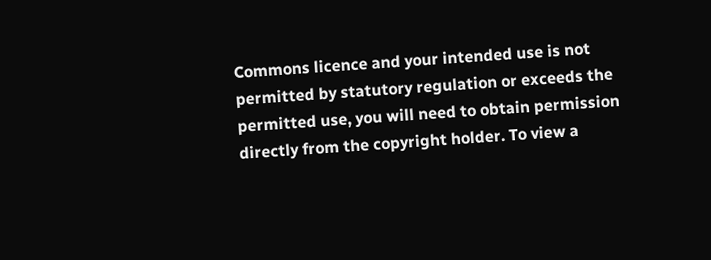Commons licence and your intended use is not permitted by statutory regulation or exceeds the permitted use, you will need to obtain permission directly from the copyright holder. To view a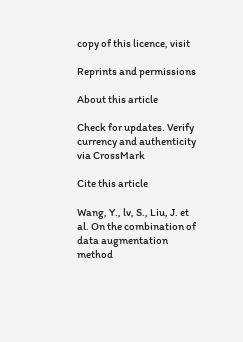copy of this licence, visit

Reprints and permissions

About this article

Check for updates. Verify currency and authenticity via CrossMark

Cite this article

Wang, Y., lv, S., Liu, J. et al. On the combination of data augmentation method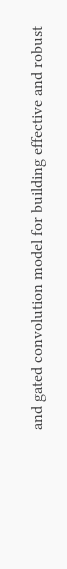and gated convolution model for building effective and robust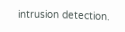intrusion detection.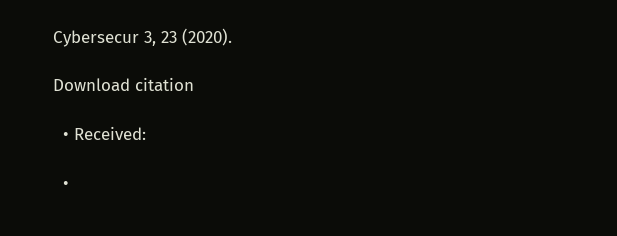Cybersecur 3, 23 (2020).

Download citation

  • Received:

  •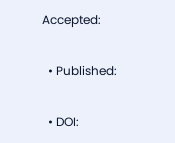Accepted:

  • Published:

  • DOI: